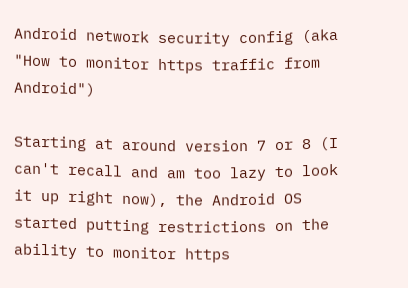Android network security config (aka "How to monitor https traffic from Android")

Starting at around version 7 or 8 (I can't recall and am too lazy to look it up right now), the Android OS started putting restrictions on the ability to monitor https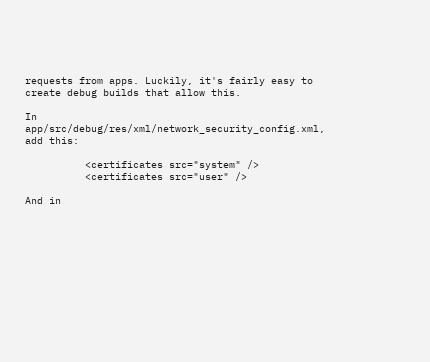requests from apps. Luckily, it's fairly easy to create debug builds that allow this.

In app/src/debug/res/xml/network_security_config.xml, add this:

          <certificates src="system" />
          <certificates src="user" />

And in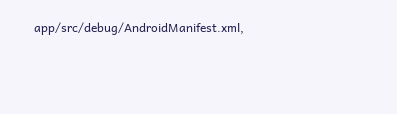app/src/debug/AndroidManifest.xml,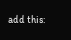add this: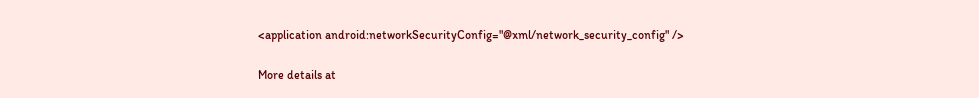<application android:networkSecurityConfig="@xml/network_security_config" />

More details at